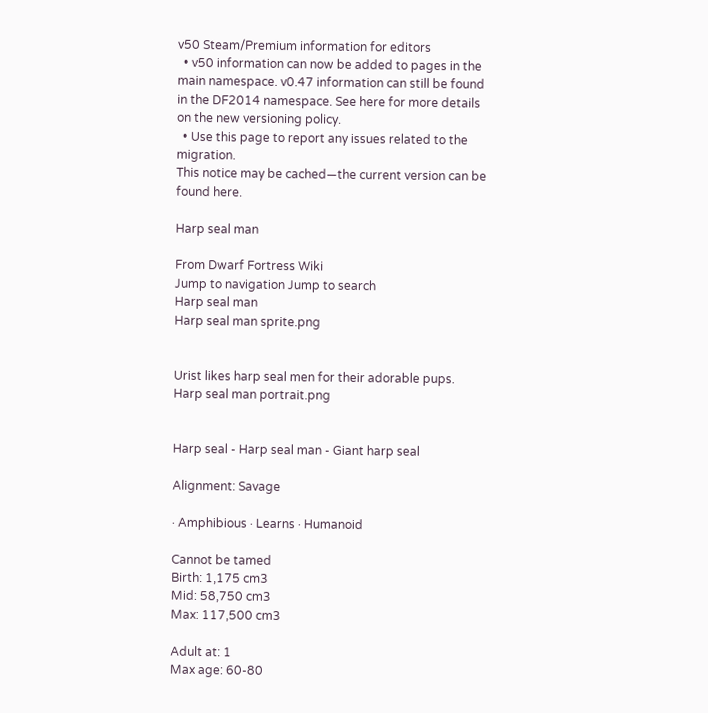v50 Steam/Premium information for editors
  • v50 information can now be added to pages in the main namespace. v0.47 information can still be found in the DF2014 namespace. See here for more details on the new versioning policy.
  • Use this page to report any issues related to the migration.
This notice may be cached—the current version can be found here.

Harp seal man

From Dwarf Fortress Wiki
Jump to navigation Jump to search
Harp seal man
Harp seal man sprite.png


Urist likes harp seal men for their adorable pups.
Harp seal man portrait.png


Harp seal - Harp seal man - Giant harp seal

Alignment: Savage

· Amphibious · Learns · Humanoid

Cannot be tamed
Birth: 1,175 cm3
Mid: 58,750 cm3
Max: 117,500 cm3

Adult at: 1
Max age: 60-80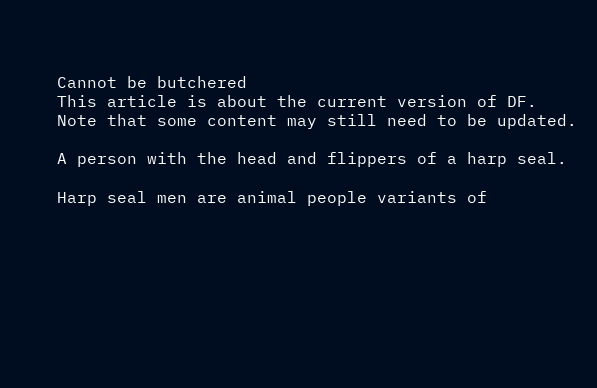Cannot be butchered
This article is about the current version of DF.
Note that some content may still need to be updated.

A person with the head and flippers of a harp seal.

Harp seal men are animal people variants of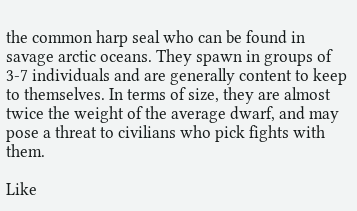the common harp seal who can be found in savage arctic oceans. They spawn in groups of 3-7 individuals and are generally content to keep to themselves. In terms of size, they are almost twice the weight of the average dwarf, and may pose a threat to civilians who pick fights with them.

Like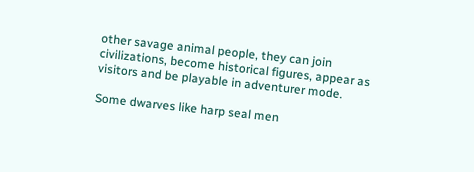other savage animal people, they can join civilizations, become historical figures, appear as visitors and be playable in adventurer mode.

Some dwarves like harp seal men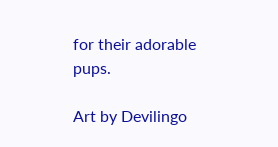for their adorable pups.

Art by Devilingo